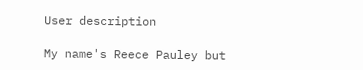User description

My name's Reece Pauley but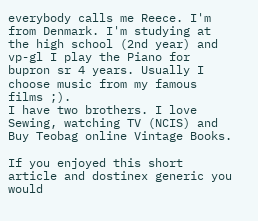everybody calls me Reece. I'm from Denmark. I'm studying at the high school (2nd year) and vp-gl I play the Piano for bupron sr 4 years. Usually I choose music from my famous films ;).
I have two brothers. I love Sewing, watching TV (NCIS) and Buy Teobag online Vintage Books.

If you enjoyed this short article and dostinex generic you would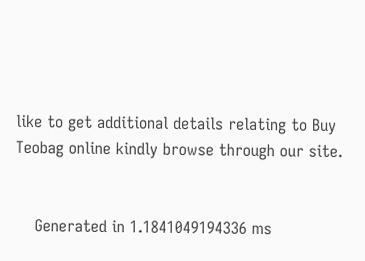like to get additional details relating to Buy Teobag online kindly browse through our site.


    Generated in 1.1841049194336 ms